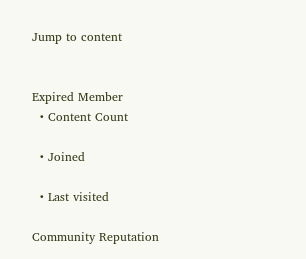Jump to content


Expired Member
  • Content Count

  • Joined

  • Last visited

Community Reputation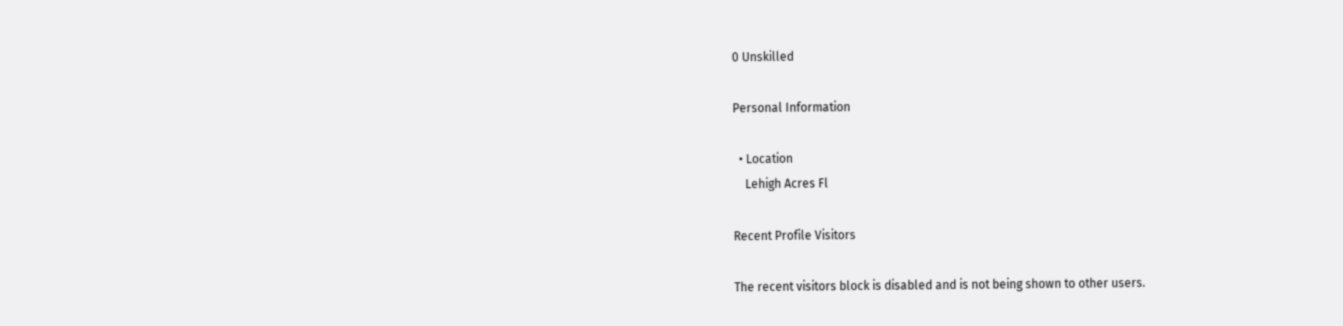0 Unskilled

Personal Information

  • Location
    Lehigh Acres Fl

Recent Profile Visitors

The recent visitors block is disabled and is not being shown to other users.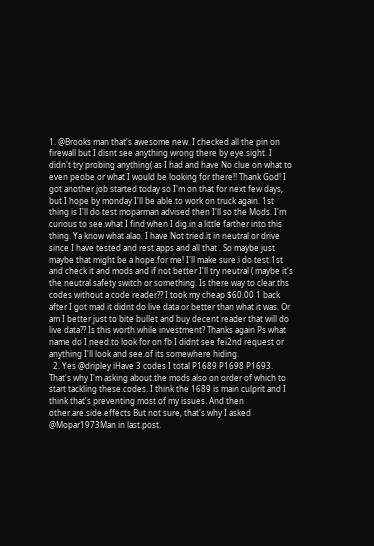1. @Brooks man that's awesome new. I checked all the pin on firewall but I disnt see anything wrong there by eye.sight. I didn't try probing anything( as I had and have No clue on what to even peobe or what I would be looking for there!! Thank God! I got another job started today so I'm on that for next few days, but I hope by monday I'll be able.to work on truck again. 1st thing is I'll do test moparman advised then I'll so the Mods. I'm curious to see.what I find when I dig.in a little farther into this thing. Ya know what alao. I have Not tried.it in neutral or drive since I have tested and rest apps and all that . So maybe just maybe that might be a hope.for me! I'll make sure.i do test.1st and check it and mods and if not better I'll try neutral ( maybe it's the neutral safety switch or something. Is there way to clear.ths codes without a code reader?? I took my cheap $60.00 1 back after I got mad it didnt do live data or better than what it was. Or am I better just to bite bullet and buy decent reader that will do live data?? Is this worth.while investment? Thanks again Ps what name do I need.to look for on fb I didnt see fei2nd request or anything I'll look and see.of its somewhere hiding.
  2. Yes @dripley iHave 3 codes I total P1689 P1698 P1693. That's why I'm asking about.the mods.also on order of which to start tackling these.codes. I think the 1689 is main culprit and I think that's preventing most of my issues. And then other.are.side.effects But not sure, that's why I asked @Mopar1973Man in last.post.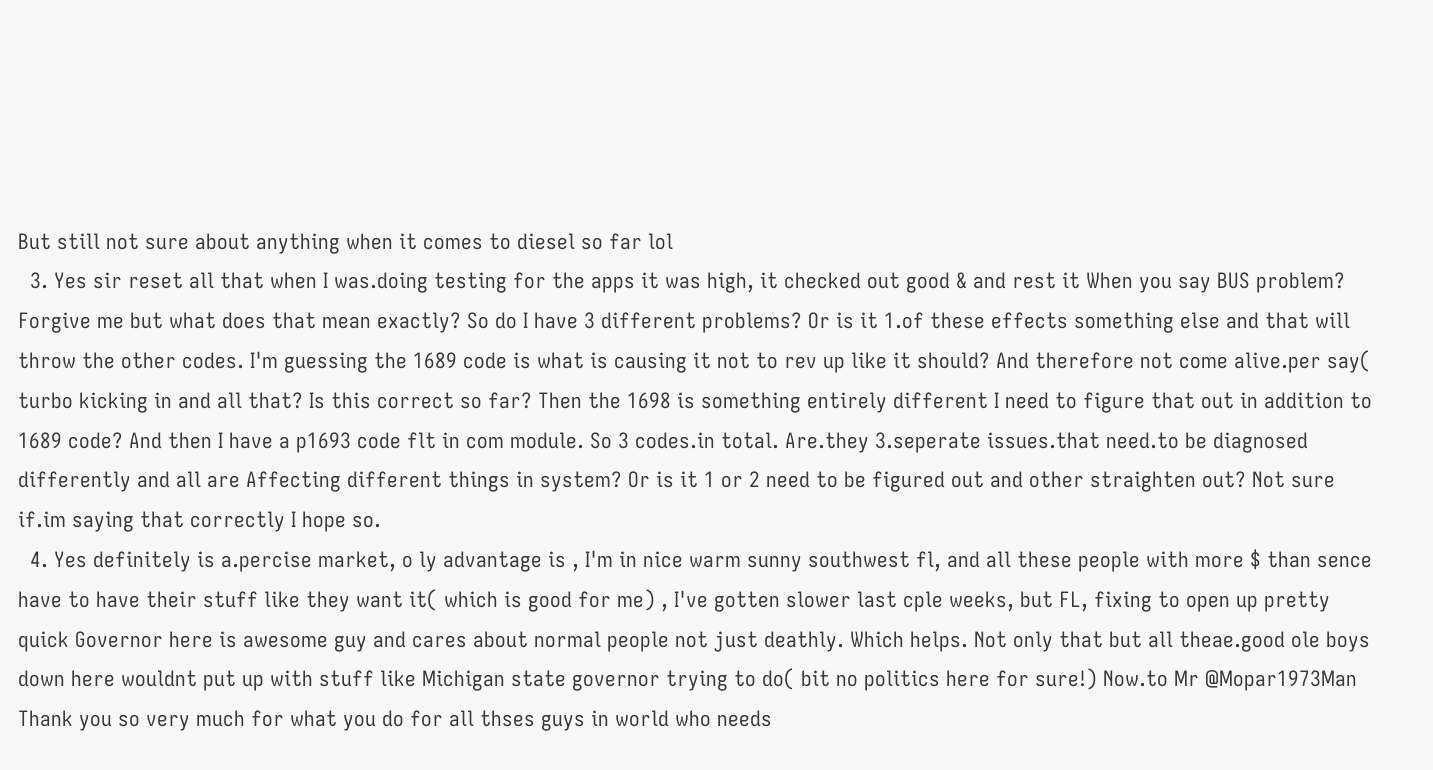But still not sure about anything when it comes to diesel so far lol
  3. Yes sir reset all that when I was.doing testing for the apps it was high, it checked out good & and rest it When you say BUS problem? Forgive me but what does that mean exactly? So do I have 3 different problems? Or is it 1.of these effects something else and that will throw the other codes. I'm guessing the 1689 code is what is causing it not to rev up like it should? And therefore not come alive.per say( turbo kicking in and all that? Is this correct so far? Then the 1698 is something entirely different I need to figure that out in addition to 1689 code? And then I have a p1693 code flt in com module. So 3 codes.in total. Are.they 3.seperate issues.that need.to be diagnosed differently and all are Affecting different things in system? Or is it 1 or 2 need to be figured out and other straighten out? Not sure if.im saying that correctly I hope so.
  4. Yes definitely is a.percise market, o ly advantage is , I'm in nice warm sunny southwest fl, and all these people with more $ than sence have to have their stuff like they want it( which is good for me) , I've gotten slower last cple weeks, but FL, fixing to open up pretty quick Governor here is awesome guy and cares about normal people not just deathly. Which helps. Not only that but all theae.good ole boys down here wouldnt put up with stuff like Michigan state governor trying to do( bit no politics here for sure!) Now.to Mr @Mopar1973Man Thank you so very much for what you do for all thses guys in world who needs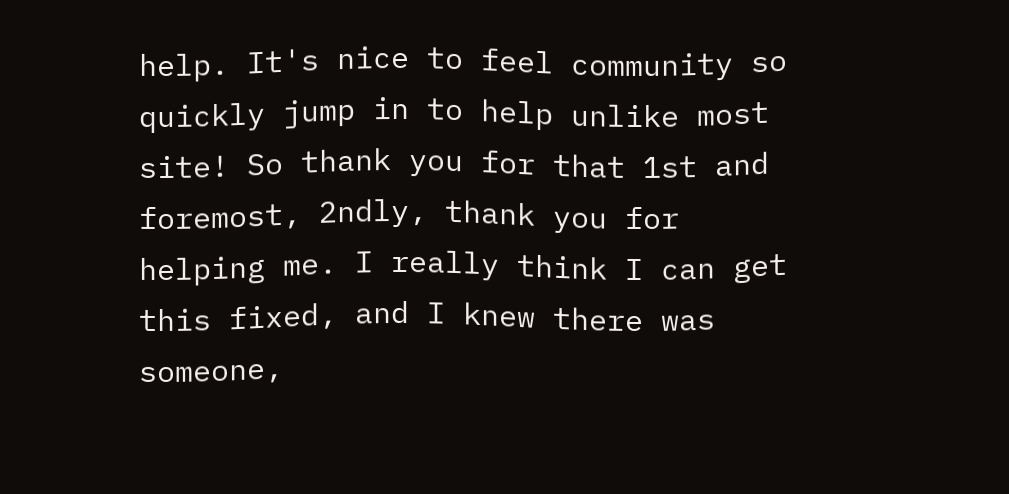help. It's nice to feel community so quickly jump in to help unlike most site! So thank you for that 1st and foremost, 2ndly, thank you for helping me. I really think I can get this fixed, and I knew there was someone,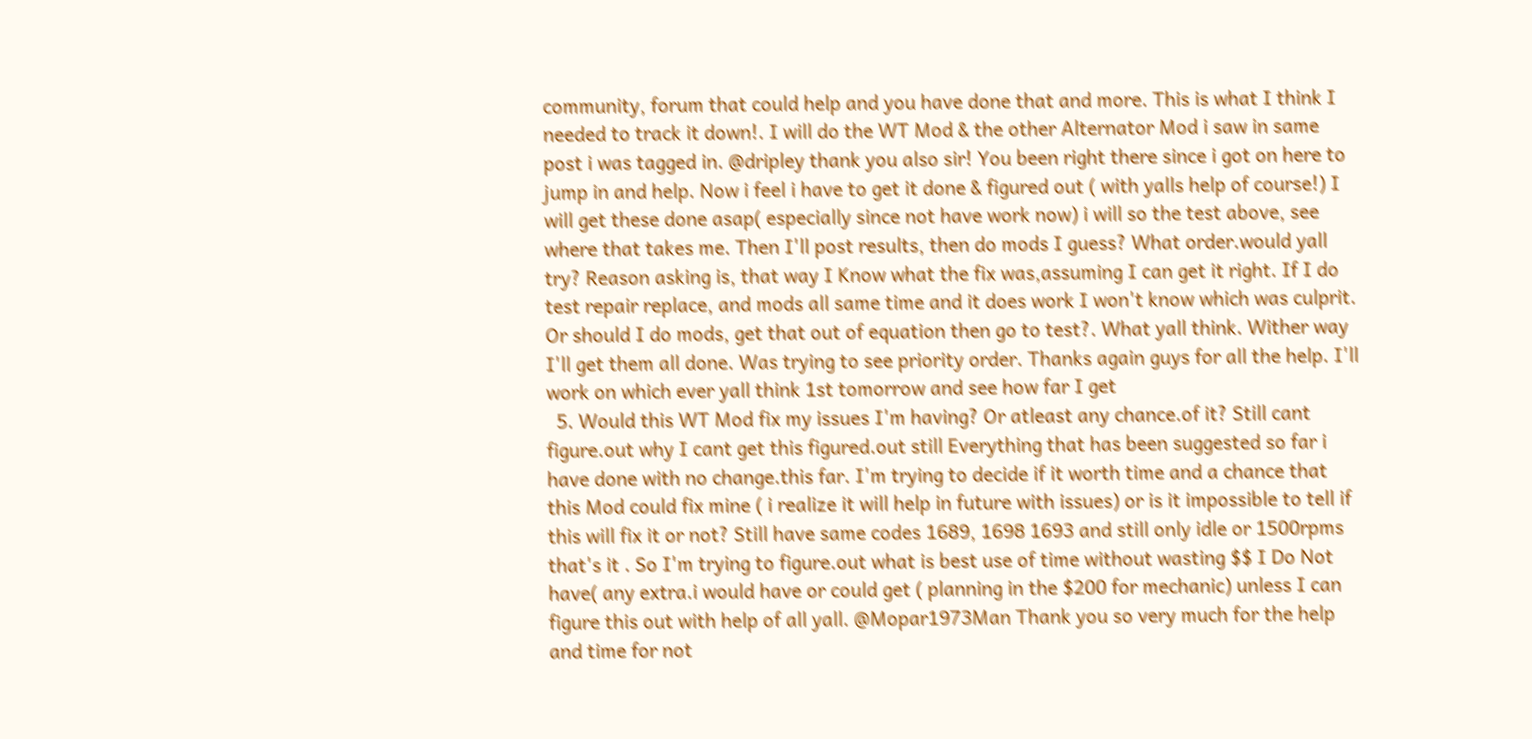community, forum that could help and you have done that and more. This is what I think I needed to track it down!. I will do the WT Mod & the other Alternator Mod i saw in same post i was tagged in. @dripley thank you also sir! You been right there since i got on here to jump in and help. Now i feel i have to get it done & figured out ( with yalls help of course!) I will get these done asap( especially since not have work now) i will so the test above, see where that takes me. Then I'll post results, then do mods I guess? What order.would yall try? Reason asking is, that way I Know what the fix was,assuming I can get it right. If I do test repair replace, and mods all same time and it does work I won't know which was culprit. Or should I do mods, get that out of equation then go to test?. What yall think. Wither way I'll get them all done. Was trying to see priority order. Thanks again guys for all the help. I'll work on which ever yall think 1st tomorrow and see how far I get
  5. Would this WT Mod fix my issues I'm having? Or atleast any chance.of it? Still cant figure.out why I cant get this figured.out still Everything that has been suggested so far i have done with no change.this far. I'm trying to decide if it worth time and a chance that this Mod could fix mine ( i realize it will help in future with issues) or is it impossible to tell if this will fix it or not? Still have same codes 1689, 1698 1693 and still only idle or 1500rpms that's it . So I'm trying to figure.out what is best use of time without wasting $$ I Do Not have( any extra.i would have or could get ( planning in the $200 for mechanic) unless I can figure this out with help of all yall. @Mopar1973Man Thank you so very much for the help and time for not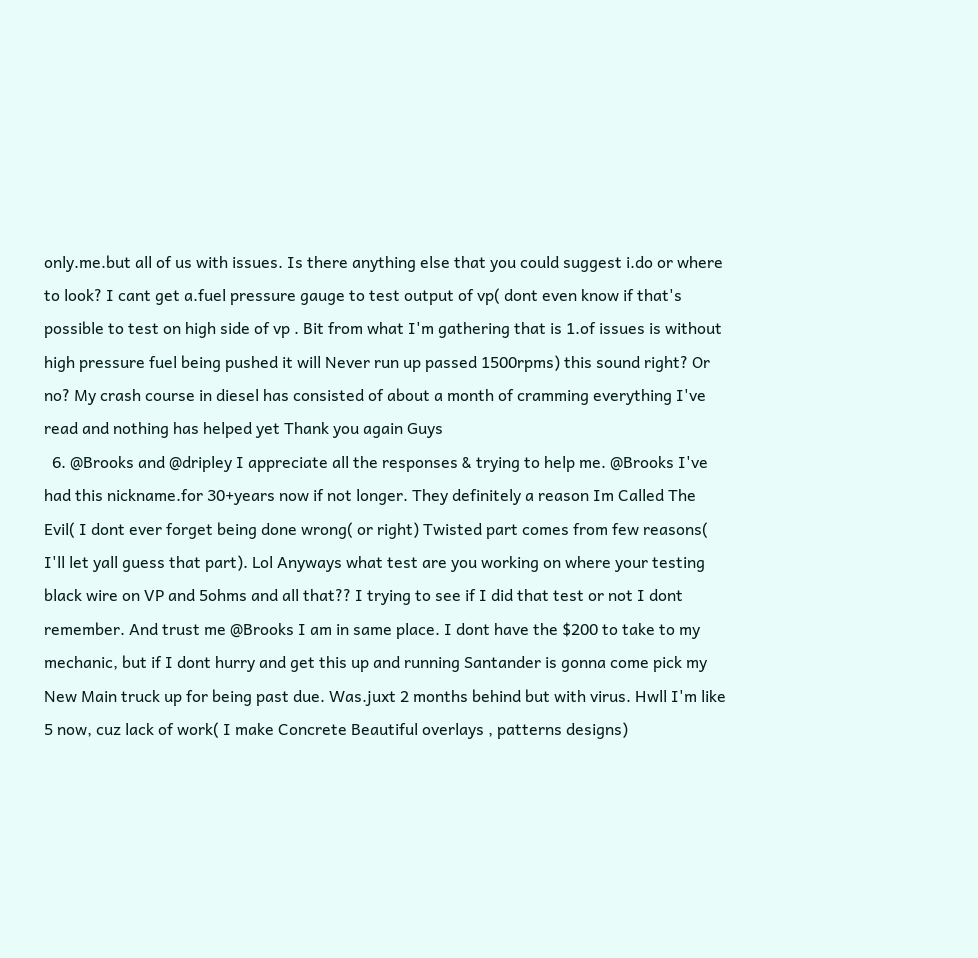only.me.but all of us with issues. Is there anything else that you could suggest i.do or where to look? I cant get a.fuel pressure gauge to test output of vp( dont even know if that's possible to test on high side of vp . Bit from what I'm gathering that is 1.of issues is without high pressure fuel being pushed it will Never run up passed 1500rpms) this sound right? Or no? My crash course in diesel has consisted of about a month of cramming everything I've read and nothing has helped yet Thank you again Guys
  6. @Brooks and @dripley I appreciate all the responses & trying to help me. @Brooks I've had this nickname.for 30+years now if not longer. They definitely a reason Im Called The Evil( I dont ever forget being done wrong( or right) Twisted part comes from few reasons( I'll let yall guess that part). Lol Anyways what test are you working on where your testing black wire on VP and 5ohms and all that?? I trying to see if I did that test or not I dont remember. And trust me @Brooks I am in same place. I dont have the $200 to take to my mechanic, but if I dont hurry and get this up and running Santander is gonna come pick my New Main truck up for being past due. Was.juxt 2 months behind but with virus. Hwll I'm like 5 now, cuz lack of work( I make Concrete Beautiful overlays , patterns designs)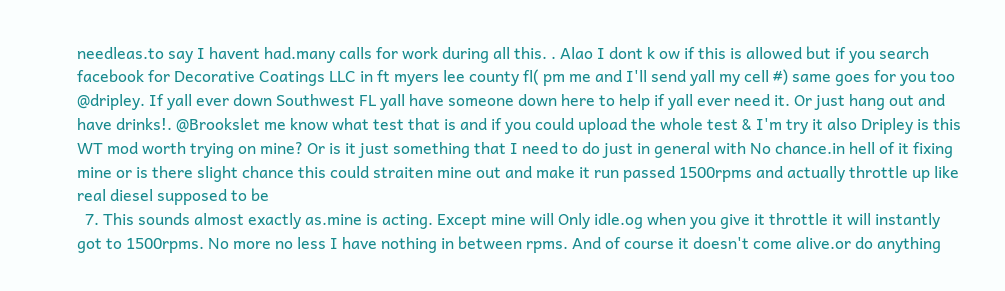needleas.to say I havent had.many calls for work during all this. . Alao I dont k ow if this is allowed but if you search facebook for Decorative Coatings LLC in ft myers lee county fl( pm me and I'll send yall my cell #) same goes for you too @dripley. If yall ever down Southwest FL yall have someone down here to help if yall ever need it. Or just hang out and have drinks!. @Brookslet me know what test that is and if you could upload the whole test & I'm try it also Dripley is this WT mod worth trying on mine? Or is it just something that I need to do just in general with No chance.in hell of it fixing mine or is there slight chance this could straiten mine out and make it run passed 1500rpms and actually throttle up like real diesel supposed to be
  7. This sounds almost exactly as.mine is acting. Except mine will Only idle.og when you give it throttle it will instantly got to 1500rpms. No more no less I have nothing in between rpms. And of course it doesn't come alive.or do anything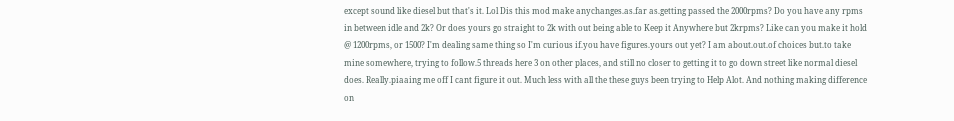except sound like diesel but that's it. Lol Dis this mod make anychanges.as.far as.getting passed the 2000rpms? Do you have any rpms in between idle and 2k? Or does yours go straight to 2k with out being able to Keep it Anywhere but 2krpms? Like can you make it hold @ 1200rpms, or 1500? I'm dealing same thing so I'm curious if.you have figures.yours out yet? I am about.out.of choices but.to take mine somewhere, trying to follow.5 threads here 3 on other places, and still no closer to getting it to go down street like normal diesel does. Really.piaaing me off I cant figure it out. Much less with all the these guys been trying to Help Alot. And nothing making difference on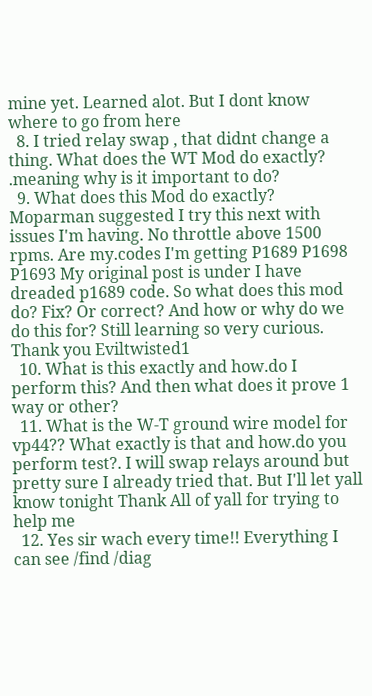mine yet. Learned alot. But I dont know where to go from here
  8. I tried relay swap , that didnt change a thing. What does the WT Mod do exactly? .meaning why is it important to do?
  9. What does this Mod do exactly? Moparman suggested I try this next with issues I'm having. No throttle above 1500 rpms. Are my.codes I'm getting P1689 P1698 P1693 My original post is under I have dreaded p1689 code. So what does this mod do? Fix? Or correct? And how or why do we do this for? Still learning so very curious. Thank you Eviltwisted1
  10. What is this exactly and how.do I perform this? And then what does it prove 1 way or other?
  11. What is the W-T ground wire model for vp44?? What exactly is that and how.do you perform test?. I will swap relays around but pretty sure I already tried that. But I'll let yall know tonight Thank All of yall for trying to help me
  12. Yes sir wach every time!! Everything I can see /find /diag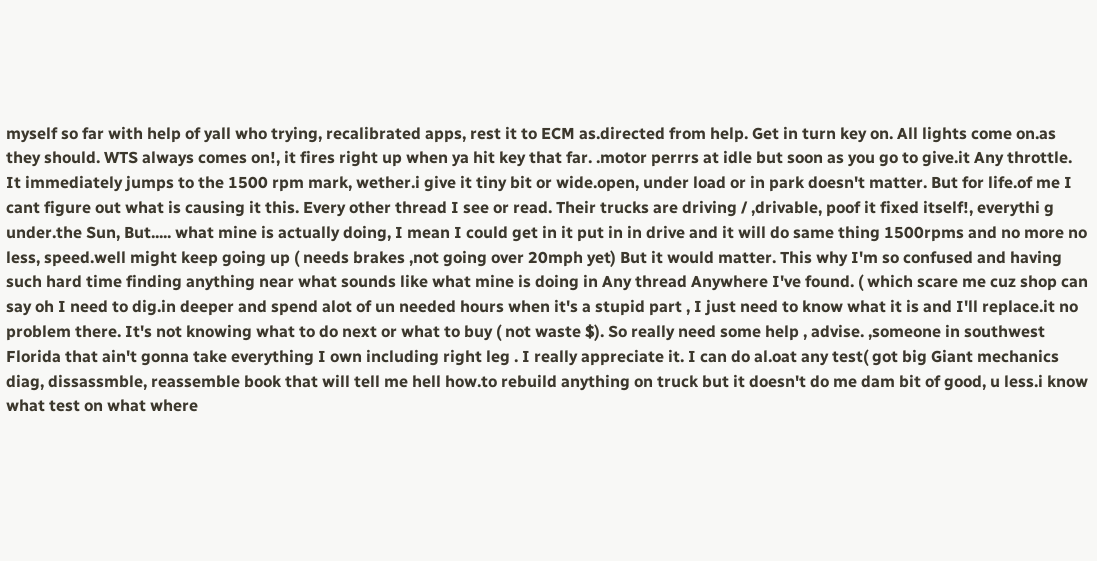myself so far with help of yall who trying, recalibrated apps, rest it to ECM as.directed from help. Get in turn key on. All lights come on.as they should. WTS always comes on!, it fires right up when ya hit key that far. .motor perrrs at idle but soon as you go to give.it Any throttle. It immediately jumps to the 1500 rpm mark, wether.i give it tiny bit or wide.open, under load or in park doesn't matter. But for life.of me I cant figure out what is causing it this. Every other thread I see or read. Their trucks are driving / ,drivable, poof it fixed itself!, everythi g under.the Sun, But..... what mine is actually doing, I mean I could get in it put in in drive and it will do same thing 1500rpms and no more no less, speed.well might keep going up ( needs brakes ,not going over 20mph yet) But it would matter. This why I'm so confused and having such hard time finding anything near what sounds like what mine is doing in Any thread Anywhere I've found. ( which scare me cuz shop can say oh I need to dig.in deeper and spend alot of un needed hours when it's a stupid part , I just need to know what it is and I'll replace.it no problem there. It's not knowing what to do next or what to buy ( not waste $). So really need some help , advise. ,someone in southwest Florida that ain't gonna take everything I own including right leg . I really appreciate it. I can do al.oat any test( got big Giant mechanics diag, dissassmble, reassemble book that will tell me hell how.to rebuild anything on truck but it doesn't do me dam bit of good, u less.i know what test on what where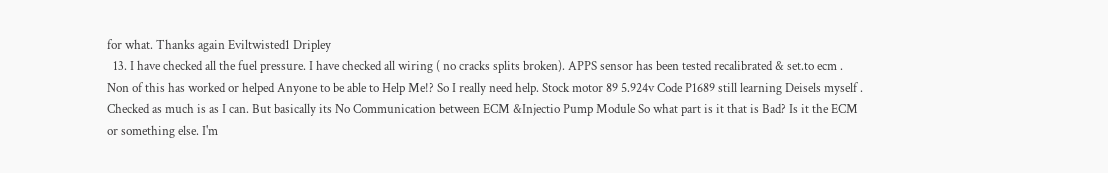for what. Thanks again Eviltwisted1 Dripley
  13. I have checked all the fuel pressure. I have checked all wiring ( no cracks splits broken). APPS sensor has been tested recalibrated & set.to ecm . Non of this has worked or helped Anyone to be able to Help Me!? So I really need help. Stock motor 89 5.924v Code P1689 still learning Deisels myself . Checked as much is as I can. But basically its No Communication between ECM &Injectio Pump Module So what part is it that is Bad? Is it the ECM or something else. I'm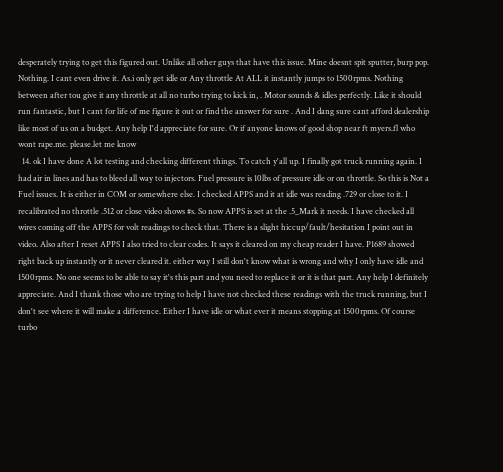desperately trying to get this figured out. Unlike all other guys that have this issue. Mine doesnt spit sputter, burp pop. Nothing. I cant even drive it. As.i only get idle or Any throttle At ALL it instantly jumps to 1500rpms. Nothing between after tou give it any throttle at all no turbo trying to kick in, . Motor sounds & idles perfectly. Like it should run fantastic, but I cant for life of me figure it out or find the answer for sure . And I dang sure cant afford dealership like most of us on a budget. Any help I'd appreciate for sure. Or if anyone knows of good shop near ft myers.fl who wont rape.me. please.let me know
  14. ok I have done A lot testing and checking different things. To catch y'all up. I finally got truck running again. I had air in lines and has to bleed all way to injectors. Fuel pressure is 10lbs of pressure idle or on throttle. So this is Not a Fuel issues. It is either in COM or somewhere else. I checked APPS and it at idle was reading .729 or close to it. I recalibrated no throttle .512 or close video shows #s. So now APPS is set at the .5_Mark it needs. I have checked all wires coming off the APPS for volt readings to check that. There is a slight hiccup/fault/hesitation I point out in video. Also after I reset APPS I also tried to clear codes. It says it cleared on my cheap reader I have. P1689 showed right back up instantly or it never cleared it. either way I still don't know what is wrong and why I only have idle and 1500rpms. No one seems to be able to say it's this part and you need to replace it or it is that part. Any help I definitely appreciate. And I thank those who are trying to help I have not checked these readings with the truck running, but I don't see where it will make a difference. Either I have idle or what ever it means stopping at 1500rpms. Of course turbo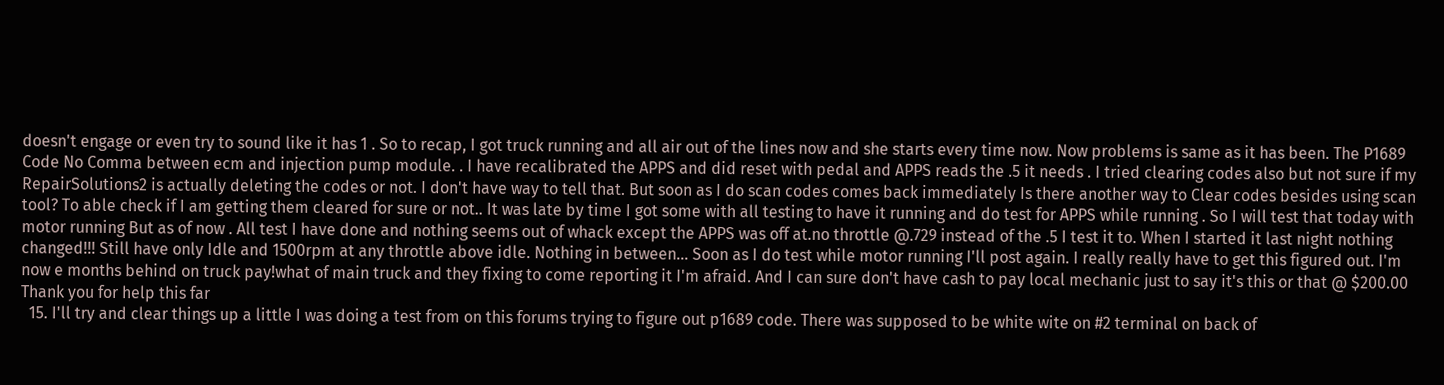doesn't engage or even try to sound like it has 1 . So to recap, I got truck running and all air out of the lines now and she starts every time now. Now problems is same as it has been. The P1689 Code No Comma between ecm and injection pump module. . I have recalibrated the APPS and did reset with pedal and APPS reads the .5 it needs . I tried clearing codes also but not sure if my RepairSolutions2 is actually deleting the codes or not. I don't have way to tell that. But soon as I do scan codes comes back immediately Is there another way to Clear codes besides using scan tool? To able check if I am getting them cleared for sure or not.. It was late by time I got some with all testing to have it running and do test for APPS while running . So I will test that today with motor running But as of now . All test I have done and nothing seems out of whack except the APPS was off at.no throttle @.729 instead of the .5 I test it to. When I started it last night nothing changed!!! Still have only Idle and 1500rpm at any throttle above idle. Nothing in between... Soon as I do test while motor running I'll post again. I really really have to get this figured out. I'm now e months behind on truck pay!what of main truck and they fixing to come reporting it I'm afraid. And I can sure don't have cash to pay local mechanic just to say it's this or that @ $200.00 Thank you for help this far
  15. I'll try and clear things up a little I was doing a test from on this forums trying to figure out p1689 code. There was supposed to be white wite on #2 terminal on back of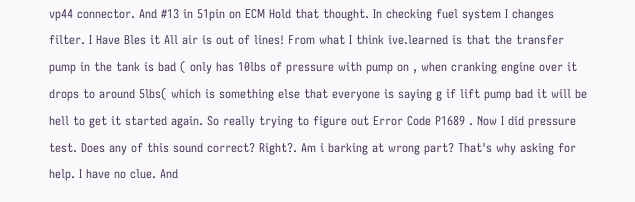vp44 connector. And #13 in 51pin on ECM Hold that thought. In checking fuel system I changes filter. I Have Bles it All air is out of lines! From what I think ive.learned is that the transfer pump in the tank is bad ( only has 10lbs of pressure with pump on , when cranking engine over it drops to around 5lbs( which is something else that everyone is saying g if lift pump bad it will be hell to get it started again. So really trying to figure out Error Code P1689 . Now I did pressure test. Does any of this sound correct? Right?. Am i barking at wrong part? That's why asking for help. I have no clue. And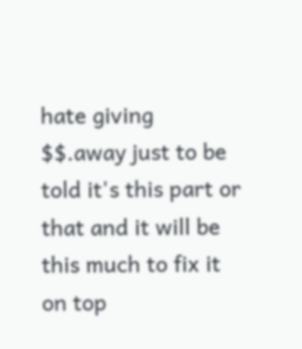hate giving $$.away just to be told it's this part or that and it will be this much to fix it on top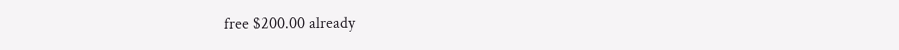free $200.00 already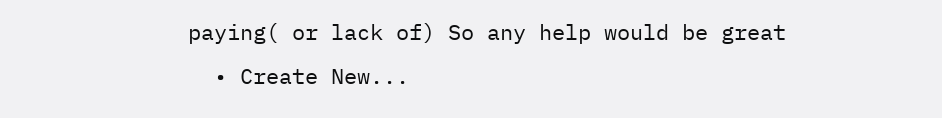paying( or lack of) So any help would be great
  • Create New...